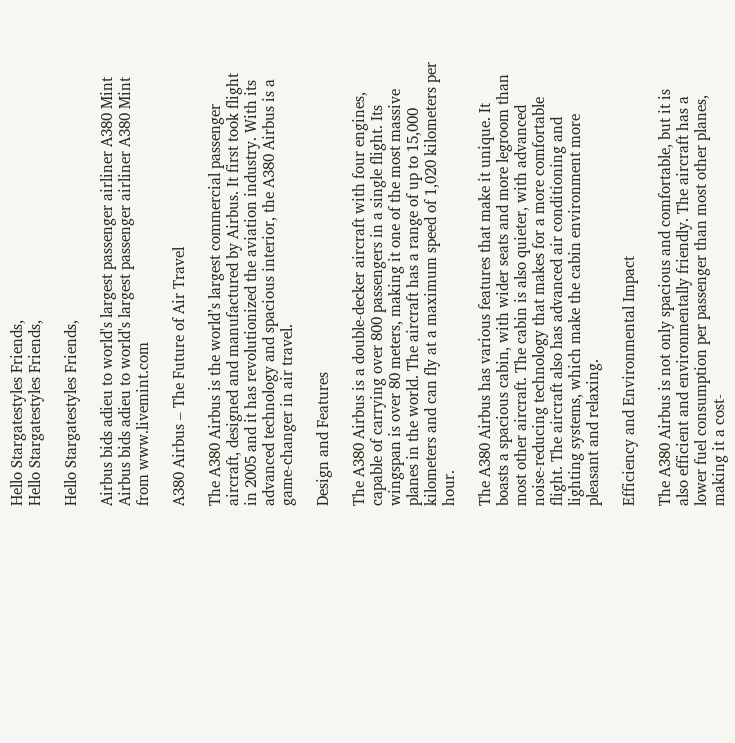Hello Stargatestyles Friends,
Hello Stargatestyles Friends,

Hello Stargatestyles Friends,

Airbus bids adieu to world's largest passenger airliner A380 Mint
Airbus bids adieu to world's largest passenger airliner A380 Mint from www.livemint.com

A380 Airbus – The Future of Air Travel

The A380 Airbus is the world’s largest commercial passenger aircraft, designed and manufactured by Airbus. It first took flight in 2005 and it has revolutionized the aviation industry. With its advanced technology and spacious interior, the A380 Airbus is a game-changer in air travel.

Design and Features

The A380 Airbus is a double-decker aircraft with four engines, capable of carrying over 800 passengers in a single flight. Its wingspan is over 80 meters, making it one of the most massive planes in the world. The aircraft has a range of up to 15,000 kilometers and can fly at a maximum speed of 1,020 kilometers per hour.

The A380 Airbus has various features that make it unique. It boasts a spacious cabin, with wider seats and more legroom than most other aircraft. The cabin is also quieter, with advanced noise-reducing technology that makes for a more comfortable flight. The aircraft also has advanced air conditioning and lighting systems, which make the cabin environment more pleasant and relaxing.

Efficiency and Environmental Impact

The A380 Airbus is not only spacious and comfortable, but it is also efficient and environmentally friendly. The aircraft has a lower fuel consumption per passenger than most other planes, making it a cost-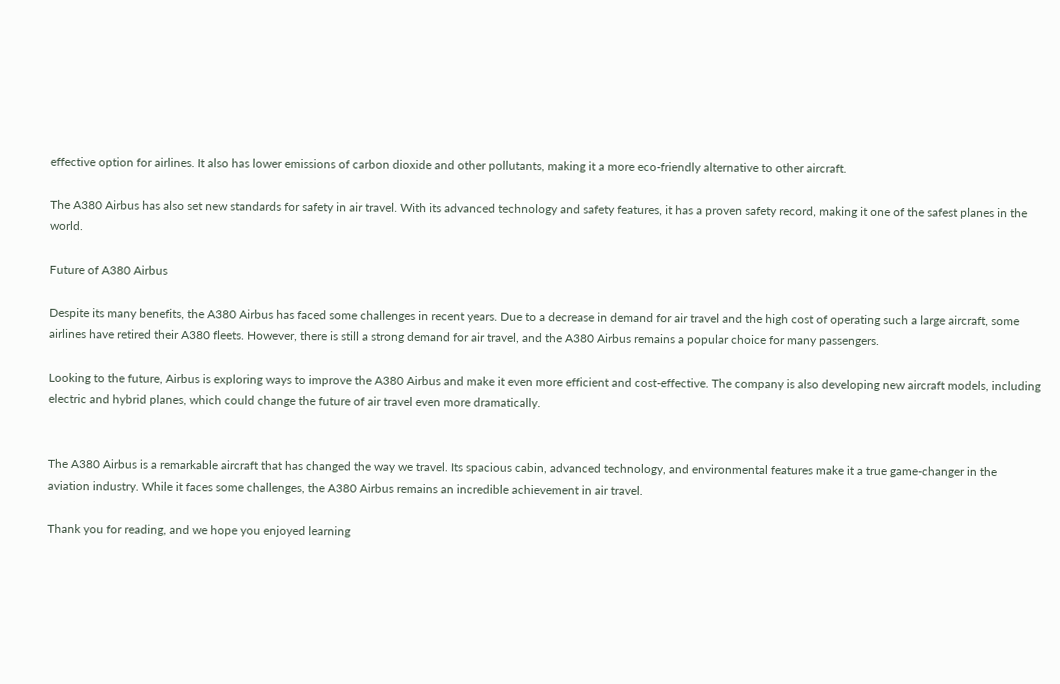effective option for airlines. It also has lower emissions of carbon dioxide and other pollutants, making it a more eco-friendly alternative to other aircraft.

The A380 Airbus has also set new standards for safety in air travel. With its advanced technology and safety features, it has a proven safety record, making it one of the safest planes in the world.

Future of A380 Airbus

Despite its many benefits, the A380 Airbus has faced some challenges in recent years. Due to a decrease in demand for air travel and the high cost of operating such a large aircraft, some airlines have retired their A380 fleets. However, there is still a strong demand for air travel, and the A380 Airbus remains a popular choice for many passengers.

Looking to the future, Airbus is exploring ways to improve the A380 Airbus and make it even more efficient and cost-effective. The company is also developing new aircraft models, including electric and hybrid planes, which could change the future of air travel even more dramatically.


The A380 Airbus is a remarkable aircraft that has changed the way we travel. Its spacious cabin, advanced technology, and environmental features make it a true game-changer in the aviation industry. While it faces some challenges, the A380 Airbus remains an incredible achievement in air travel.

Thank you for reading, and we hope you enjoyed learning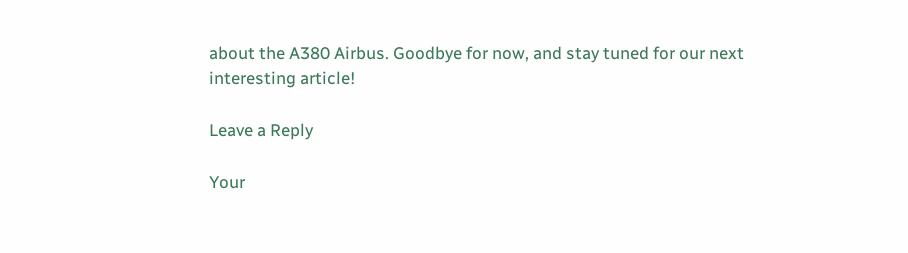about the A380 Airbus. Goodbye for now, and stay tuned for our next interesting article!

Leave a Reply

Your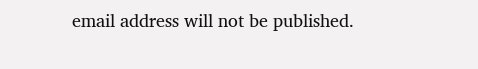email address will not be published.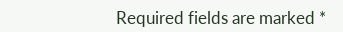Required fields are marked *